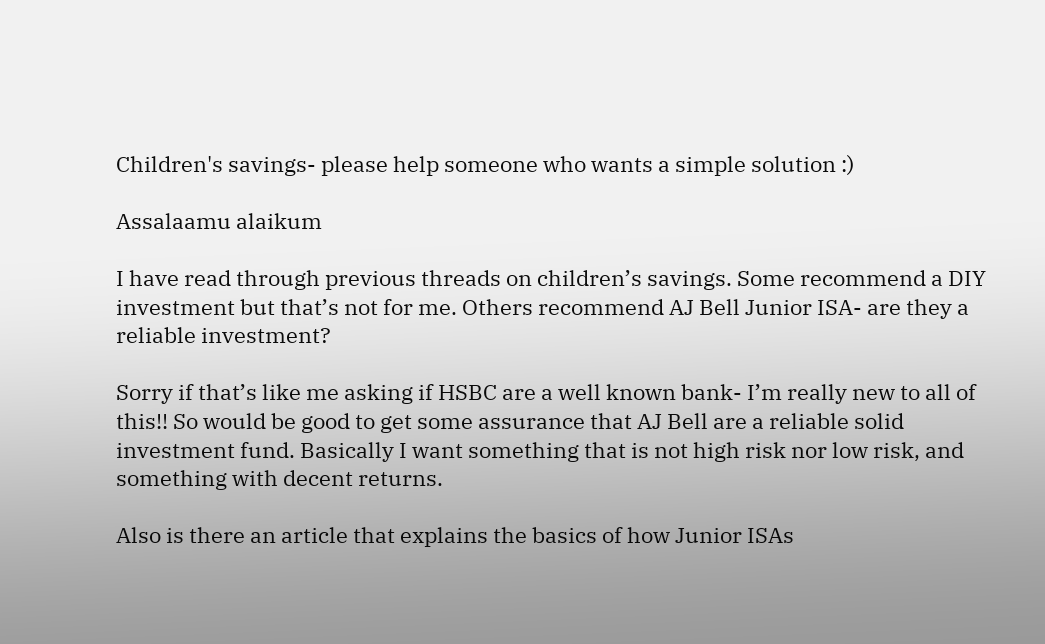Children's savings- please help someone who wants a simple solution :)

Assalaamu alaikum

I have read through previous threads on children’s savings. Some recommend a DIY investment but that’s not for me. Others recommend AJ Bell Junior ISA- are they a reliable investment?

Sorry if that’s like me asking if HSBC are a well known bank- I’m really new to all of this!! So would be good to get some assurance that AJ Bell are a reliable solid investment fund. Basically I want something that is not high risk nor low risk, and something with decent returns.

Also is there an article that explains the basics of how Junior ISAs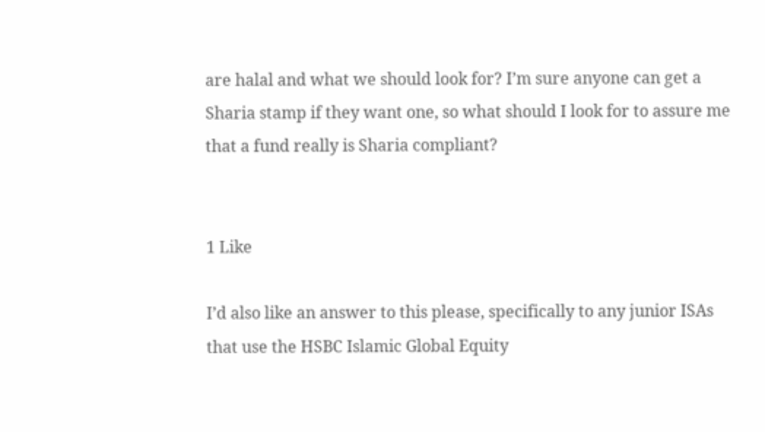are halal and what we should look for? I’m sure anyone can get a Sharia stamp if they want one, so what should I look for to assure me that a fund really is Sharia compliant?


1 Like

I’d also like an answer to this please, specifically to any junior ISAs that use the HSBC Islamic Global Equity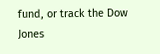fund, or track the Dow Jones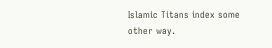Islamic Titans index some other way.